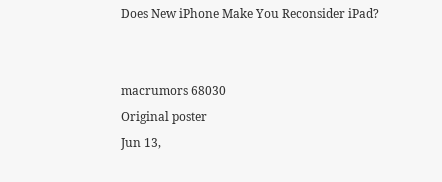Does New iPhone Make You Reconsider iPad?


macrumors 68030
Original poster
Jun 13,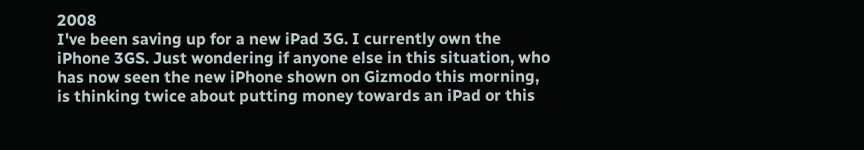2008
I've been saving up for a new iPad 3G. I currently own the iPhone 3GS. Just wondering if anyone else in this situation, who has now seen the new iPhone shown on Gizmodo this morning, is thinking twice about putting money towards an iPad or this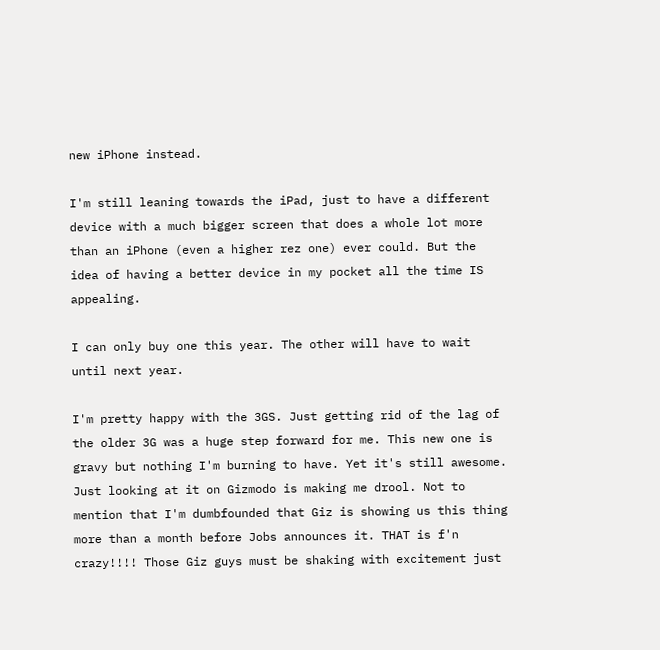new iPhone instead.

I'm still leaning towards the iPad, just to have a different device with a much bigger screen that does a whole lot more than an iPhone (even a higher rez one) ever could. But the idea of having a better device in my pocket all the time IS appealing.

I can only buy one this year. The other will have to wait until next year.

I'm pretty happy with the 3GS. Just getting rid of the lag of the older 3G was a huge step forward for me. This new one is gravy but nothing I'm burning to have. Yet it's still awesome. Just looking at it on Gizmodo is making me drool. Not to mention that I'm dumbfounded that Giz is showing us this thing more than a month before Jobs announces it. THAT is f'n crazy!!!! Those Giz guys must be shaking with excitement just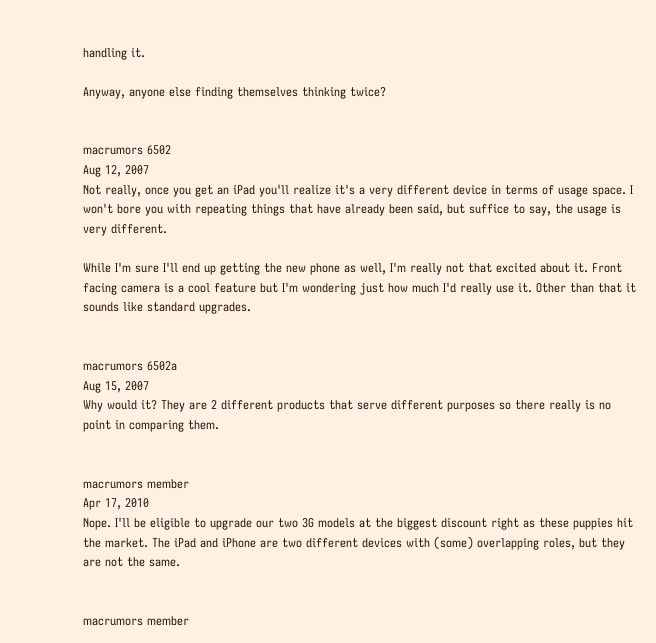handling it.

Anyway, anyone else finding themselves thinking twice?


macrumors 6502
Aug 12, 2007
Not really, once you get an iPad you'll realize it's a very different device in terms of usage space. I won't bore you with repeating things that have already been said, but suffice to say, the usage is very different.

While I'm sure I'll end up getting the new phone as well, I'm really not that excited about it. Front facing camera is a cool feature but I'm wondering just how much I'd really use it. Other than that it sounds like standard upgrades.


macrumors 6502a
Aug 15, 2007
Why would it? They are 2 different products that serve different purposes so there really is no point in comparing them.


macrumors member
Apr 17, 2010
Nope. I'll be eligible to upgrade our two 3G models at the biggest discount right as these puppies hit the market. The iPad and iPhone are two different devices with (some) overlapping roles, but they are not the same.


macrumors member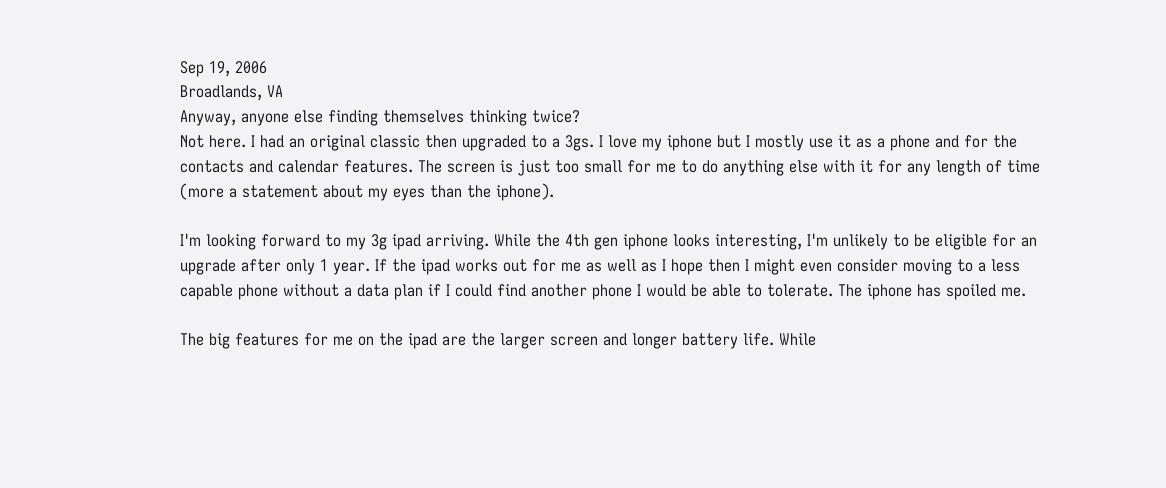Sep 19, 2006
Broadlands, VA
Anyway, anyone else finding themselves thinking twice?
Not here. I had an original classic then upgraded to a 3gs. I love my iphone but I mostly use it as a phone and for the contacts and calendar features. The screen is just too small for me to do anything else with it for any length of time (more a statement about my eyes than the iphone).

I'm looking forward to my 3g ipad arriving. While the 4th gen iphone looks interesting, I'm unlikely to be eligible for an upgrade after only 1 year. If the ipad works out for me as well as I hope then I might even consider moving to a less capable phone without a data plan if I could find another phone I would be able to tolerate. The iphone has spoiled me.

The big features for me on the ipad are the larger screen and longer battery life. While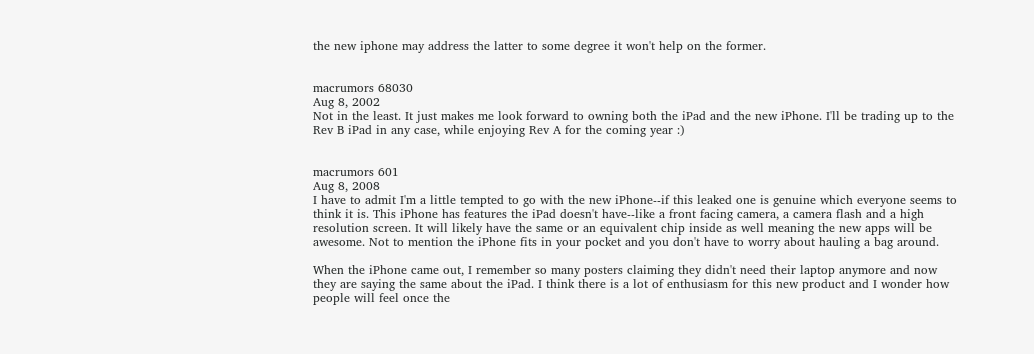the new iphone may address the latter to some degree it won't help on the former.


macrumors 68030
Aug 8, 2002
Not in the least. It just makes me look forward to owning both the iPad and the new iPhone. I'll be trading up to the Rev B iPad in any case, while enjoying Rev A for the coming year :)


macrumors 601
Aug 8, 2008
I have to admit I'm a little tempted to go with the new iPhone--if this leaked one is genuine which everyone seems to think it is. This iPhone has features the iPad doesn't have--like a front facing camera, a camera flash and a high resolution screen. It will likely have the same or an equivalent chip inside as well meaning the new apps will be awesome. Not to mention the iPhone fits in your pocket and you don't have to worry about hauling a bag around.

When the iPhone came out, I remember so many posters claiming they didn't need their laptop anymore and now they are saying the same about the iPad. I think there is a lot of enthusiasm for this new product and I wonder how people will feel once the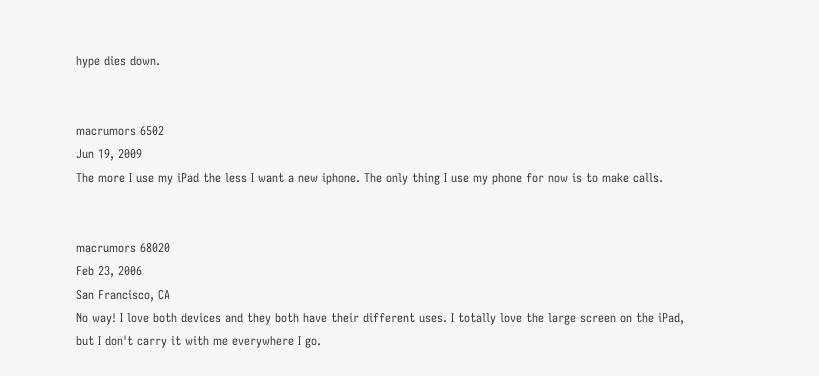hype dies down.


macrumors 6502
Jun 19, 2009
The more I use my iPad the less I want a new iphone. The only thing I use my phone for now is to make calls.


macrumors 68020
Feb 23, 2006
San Francisco, CA
No way! I love both devices and they both have their different uses. I totally love the large screen on the iPad, but I don't carry it with me everywhere I go.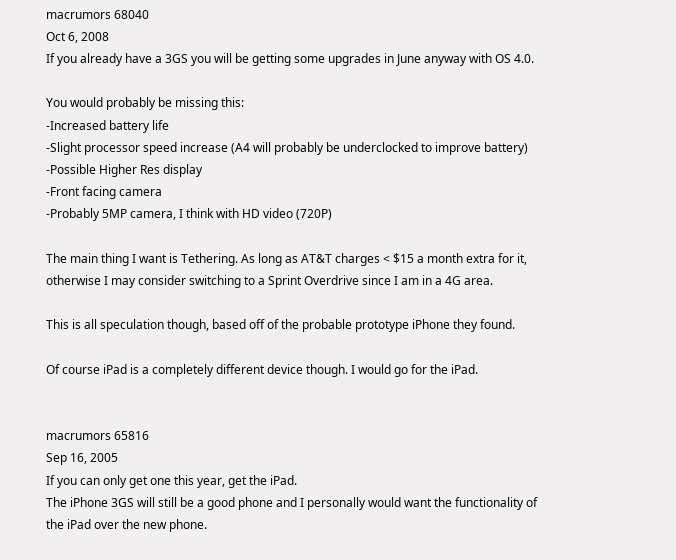macrumors 68040
Oct 6, 2008
If you already have a 3GS you will be getting some upgrades in June anyway with OS 4.0.

You would probably be missing this:
-Increased battery life
-Slight processor speed increase (A4 will probably be underclocked to improve battery)
-Possible Higher Res display
-Front facing camera
-Probably 5MP camera, I think with HD video (720P)

The main thing I want is Tethering. As long as AT&T charges < $15 a month extra for it, otherwise I may consider switching to a Sprint Overdrive since I am in a 4G area.

This is all speculation though, based off of the probable prototype iPhone they found.

Of course iPad is a completely different device though. I would go for the iPad.


macrumors 65816
Sep 16, 2005
If you can only get one this year, get the iPad.
The iPhone 3GS will still be a good phone and I personally would want the functionality of the iPad over the new phone.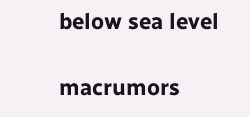below sea level

macrumors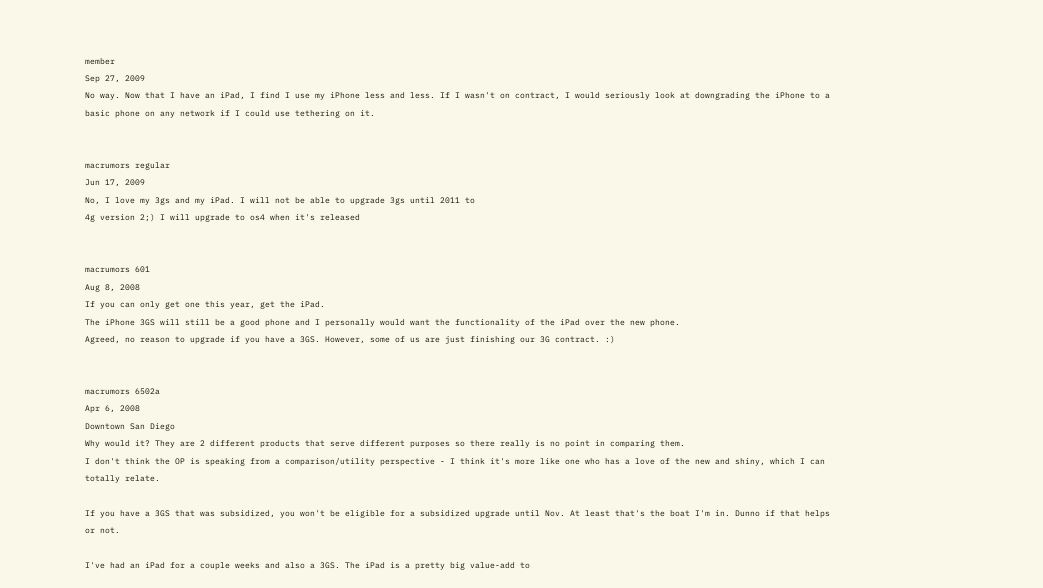member
Sep 27, 2009
No way. Now that I have an iPad, I find I use my iPhone less and less. If I wasn't on contract, I would seriously look at downgrading the iPhone to a basic phone on any network if I could use tethering on it.


macrumors regular
Jun 17, 2009
No, I love my 3gs and my iPad. I will not be able to upgrade 3gs until 2011 to
4g version 2;) I will upgrade to os4 when it's released


macrumors 601
Aug 8, 2008
If you can only get one this year, get the iPad.
The iPhone 3GS will still be a good phone and I personally would want the functionality of the iPad over the new phone.
Agreed, no reason to upgrade if you have a 3GS. However, some of us are just finishing our 3G contract. :)


macrumors 6502a
Apr 6, 2008
Downtown San Diego
Why would it? They are 2 different products that serve different purposes so there really is no point in comparing them.
I don't think the OP is speaking from a comparison/utility perspective - I think it's more like one who has a love of the new and shiny, which I can totally relate.

If you have a 3GS that was subsidized, you won't be eligible for a subsidized upgrade until Nov. At least that's the boat I'm in. Dunno if that helps or not.

I've had an iPad for a couple weeks and also a 3GS. The iPad is a pretty big value-add to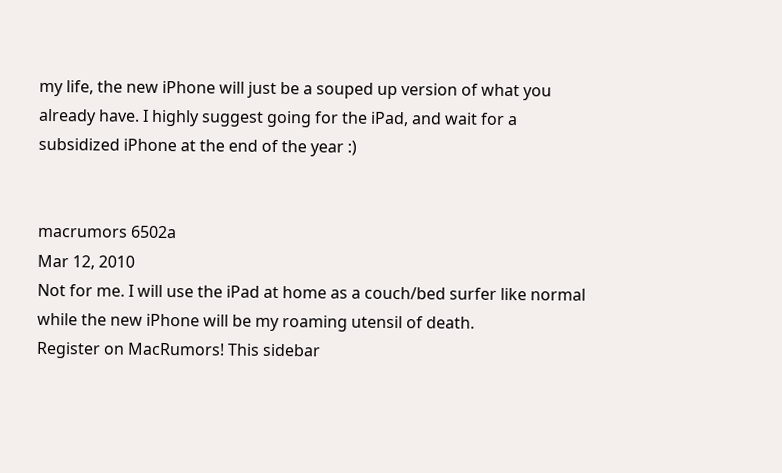my life, the new iPhone will just be a souped up version of what you already have. I highly suggest going for the iPad, and wait for a subsidized iPhone at the end of the year :)


macrumors 6502a
Mar 12, 2010
Not for me. I will use the iPad at home as a couch/bed surfer like normal while the new iPhone will be my roaming utensil of death.
Register on MacRumors! This sidebar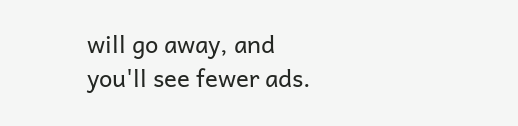will go away, and you'll see fewer ads.